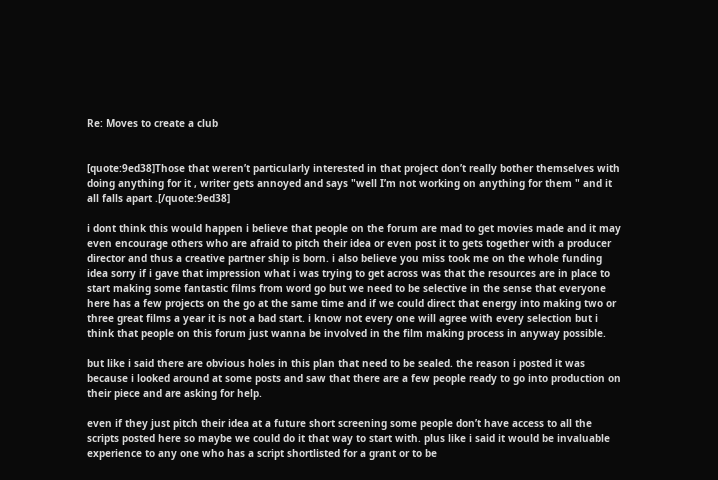Re: Moves to create a club


[quote:9ed38]Those that weren’t particularly interested in that project don’t really bother themselves with doing anything for it , writer gets annoyed and says "well I’m not working on anything for them " and it all falls apart .[/quote:9ed38]

i dont think this would happen i believe that people on the forum are mad to get movies made and it may even encourage others who are afraid to pitch their idea or even post it to gets together with a producer director and thus a creative partner ship is born. i also believe you miss took me on the whole funding idea sorry if i gave that impression what i was trying to get across was that the resources are in place to start making some fantastic films from word go but we need to be selective in the sense that everyone here has a few projects on the go at the same time and if we could direct that energy into making two or three great films a year it is not a bad start. i know not every one will agree with every selection but i think that people on this forum just wanna be involved in the film making process in anyway possible.

but like i said there are obvious holes in this plan that need to be sealed. the reason i posted it was because i looked around at some posts and saw that there are a few people ready to go into production on their piece and are asking for help.

even if they just pitch their idea at a future short screening some people don’t have access to all the scripts posted here so maybe we could do it that way to start with. plus like i said it would be invaluable experience to any one who has a script shortlisted for a grant or to be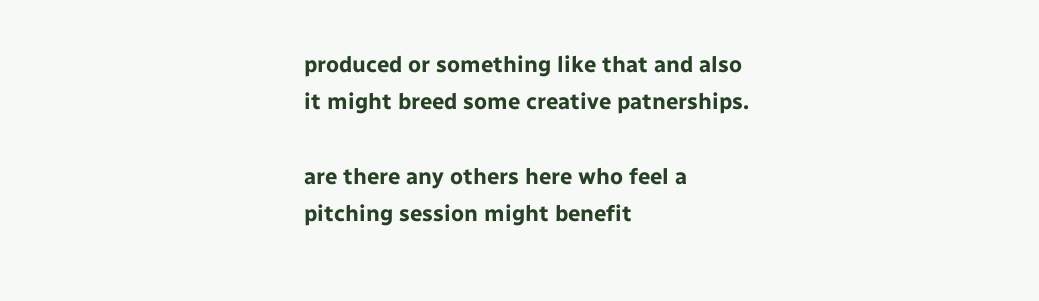produced or something like that and also it might breed some creative patnerships.

are there any others here who feel a pitching session might benefit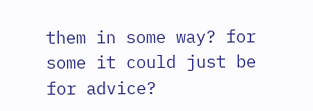them in some way? for some it could just be for advice?